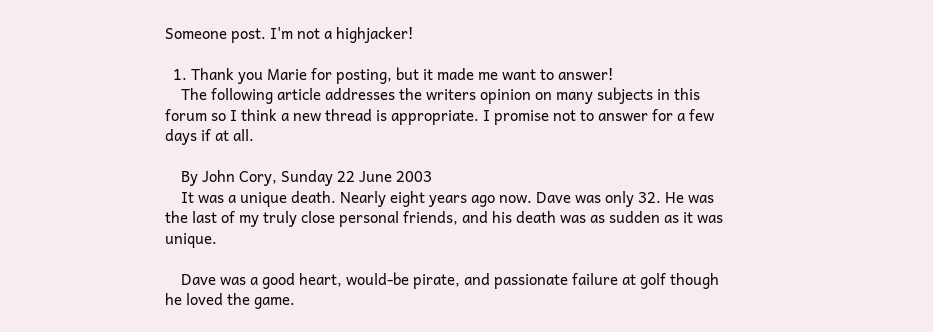Someone post. I'm not a highjacker!

  1. Thank you Marie for posting, but it made me want to answer!
    The following article addresses the writers opinion on many subjects in this forum so I think a new thread is appropriate. I promise not to answer for a few days if at all.

    By John Cory, Sunday 22 June 2003
    It was a unique death. Nearly eight years ago now. Dave was only 32. He was the last of my truly close personal friends, and his death was as sudden as it was unique.

    Dave was a good heart, would-be pirate, and passionate failure at golf though he loved the game.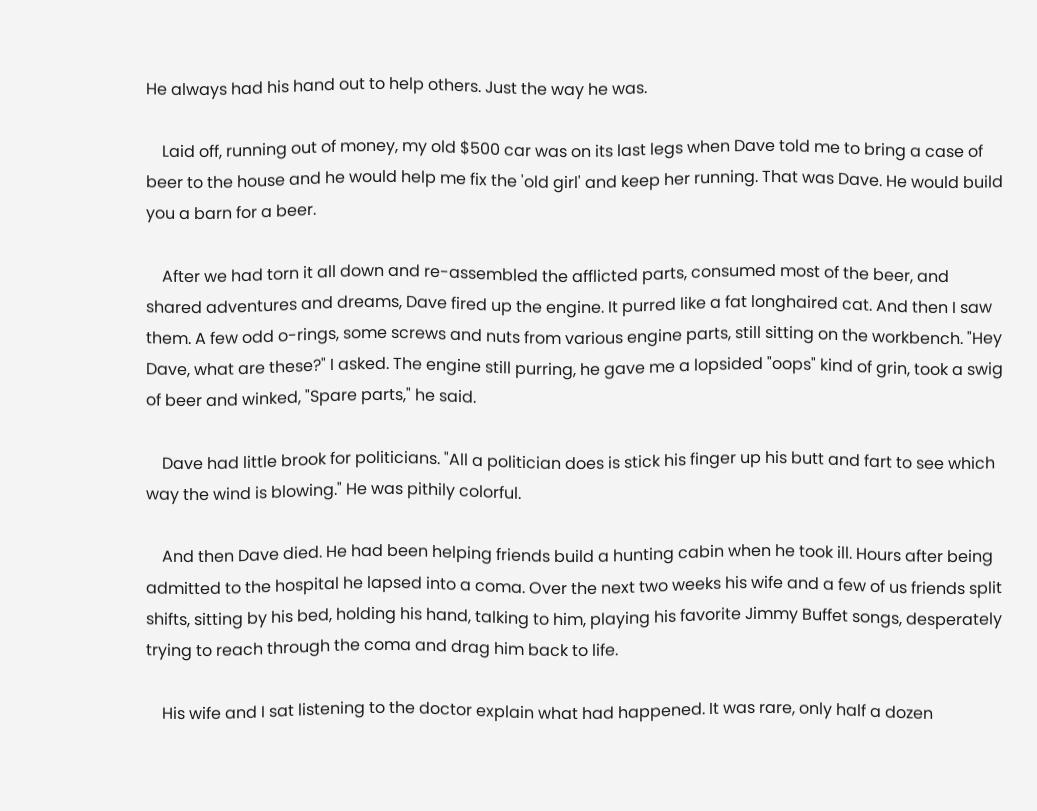He always had his hand out to help others. Just the way he was.

    Laid off, running out of money, my old $500 car was on its last legs when Dave told me to bring a case of beer to the house and he would help me fix the 'old girl' and keep her running. That was Dave. He would build you a barn for a beer.

    After we had torn it all down and re-assembled the afflicted parts, consumed most of the beer, and shared adventures and dreams, Dave fired up the engine. It purred like a fat longhaired cat. And then I saw them. A few odd o-rings, some screws and nuts from various engine parts, still sitting on the workbench. "Hey Dave, what are these?" I asked. The engine still purring, he gave me a lopsided "oops" kind of grin, took a swig of beer and winked, "Spare parts," he said.

    Dave had little brook for politicians. "All a politician does is stick his finger up his butt and fart to see which way the wind is blowing." He was pithily colorful.

    And then Dave died. He had been helping friends build a hunting cabin when he took ill. Hours after being admitted to the hospital he lapsed into a coma. Over the next two weeks his wife and a few of us friends split shifts, sitting by his bed, holding his hand, talking to him, playing his favorite Jimmy Buffet songs, desperately trying to reach through the coma and drag him back to life.

    His wife and I sat listening to the doctor explain what had happened. It was rare, only half a dozen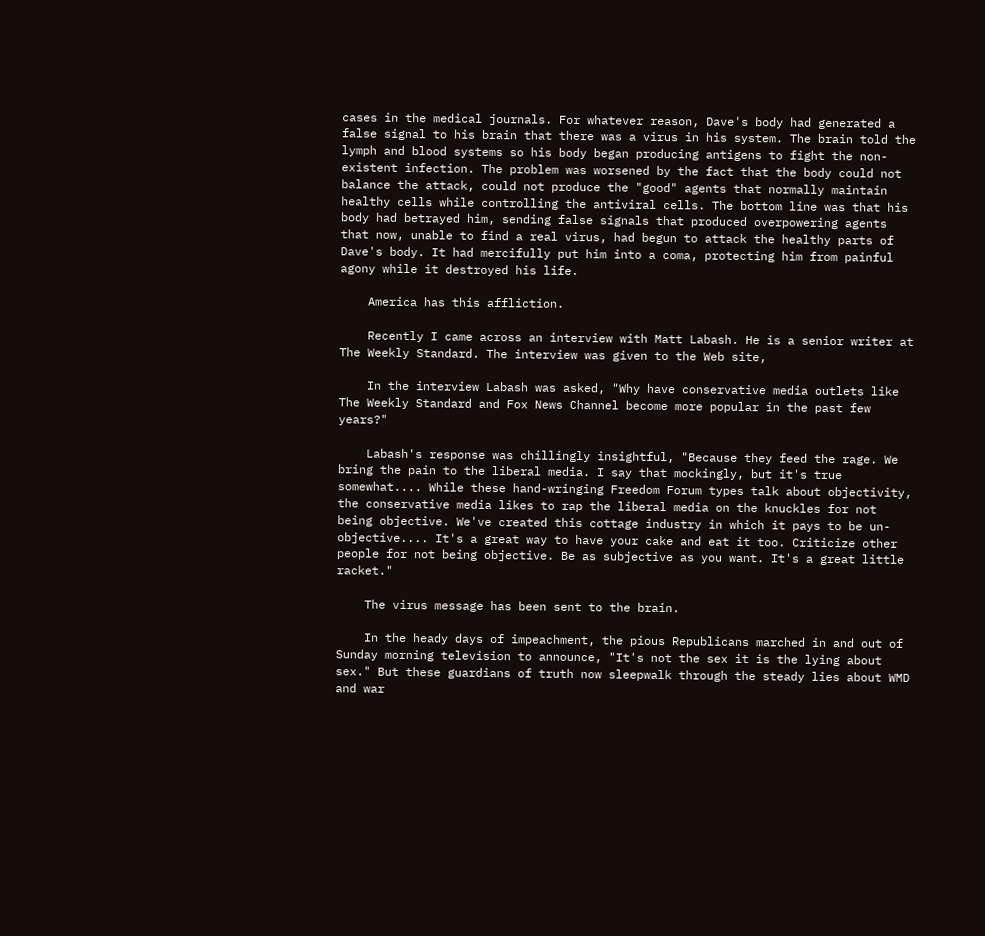cases in the medical journals. For whatever reason, Dave's body had generated a false signal to his brain that there was a virus in his system. The brain told the lymph and blood systems so his body began producing antigens to fight the non-existent infection. The problem was worsened by the fact that the body could not balance the attack, could not produce the "good" agents that normally maintain healthy cells while controlling the antiviral cells. The bottom line was that his body had betrayed him, sending false signals that produced overpowering agents that now, unable to find a real virus, had begun to attack the healthy parts of Dave's body. It had mercifully put him into a coma, protecting him from painful agony while it destroyed his life.

    America has this affliction.

    Recently I came across an interview with Matt Labash. He is a senior writer at The Weekly Standard. The interview was given to the Web site,

    In the interview Labash was asked, "Why have conservative media outlets like The Weekly Standard and Fox News Channel become more popular in the past few years?"

    Labash's response was chillingly insightful, "Because they feed the rage. We bring the pain to the liberal media. I say that mockingly, but it's true somewhat.... While these hand-wringing Freedom Forum types talk about objectivity, the conservative media likes to rap the liberal media on the knuckles for not being objective. We've created this cottage industry in which it pays to be un-objective.... It's a great way to have your cake and eat it too. Criticize other people for not being objective. Be as subjective as you want. It's a great little racket."

    The virus message has been sent to the brain.

    In the heady days of impeachment, the pious Republicans marched in and out of Sunday morning television to announce, "It's not the sex it is the lying about sex." But these guardians of truth now sleepwalk through the steady lies about WMD and war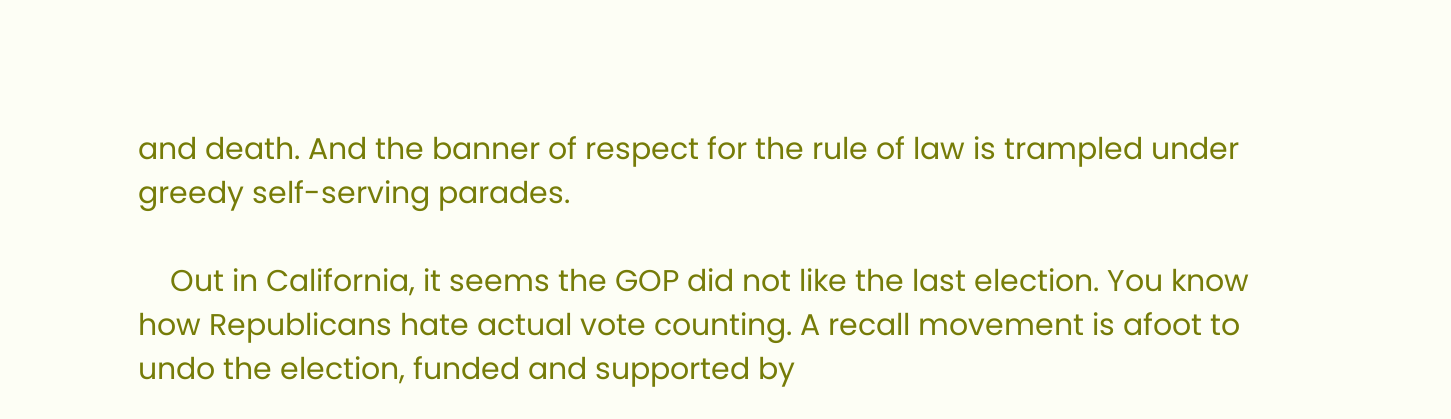and death. And the banner of respect for the rule of law is trampled under greedy self-serving parades.

    Out in California, it seems the GOP did not like the last election. You know how Republicans hate actual vote counting. A recall movement is afoot to undo the election, funded and supported by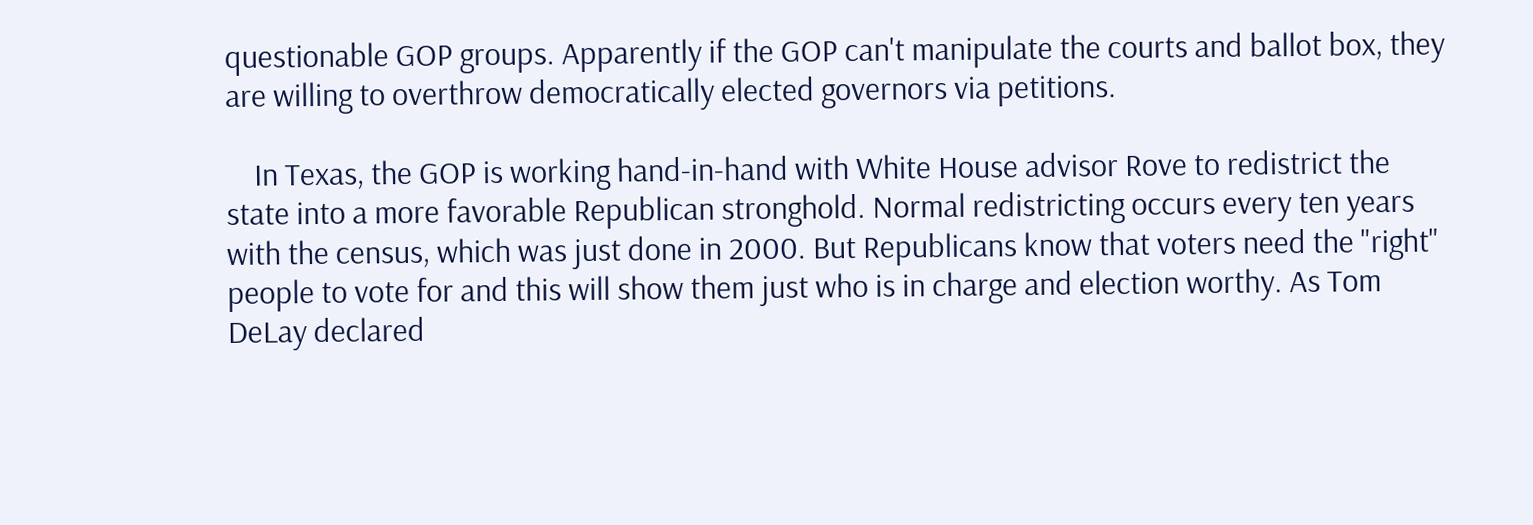questionable GOP groups. Apparently if the GOP can't manipulate the courts and ballot box, they are willing to overthrow democratically elected governors via petitions.

    In Texas, the GOP is working hand-in-hand with White House advisor Rove to redistrict the state into a more favorable Republican stronghold. Normal redistricting occurs every ten years with the census, which was just done in 2000. But Republicans know that voters need the "right" people to vote for and this will show them just who is in charge and election worthy. As Tom DeLay declared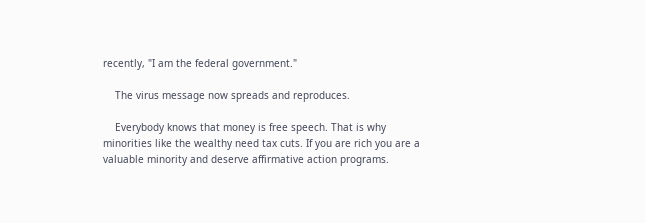recently, "I am the federal government."

    The virus message now spreads and reproduces.

    Everybody knows that money is free speech. That is why minorities like the wealthy need tax cuts. If you are rich you are a valuable minority and deserve affirmative action programs.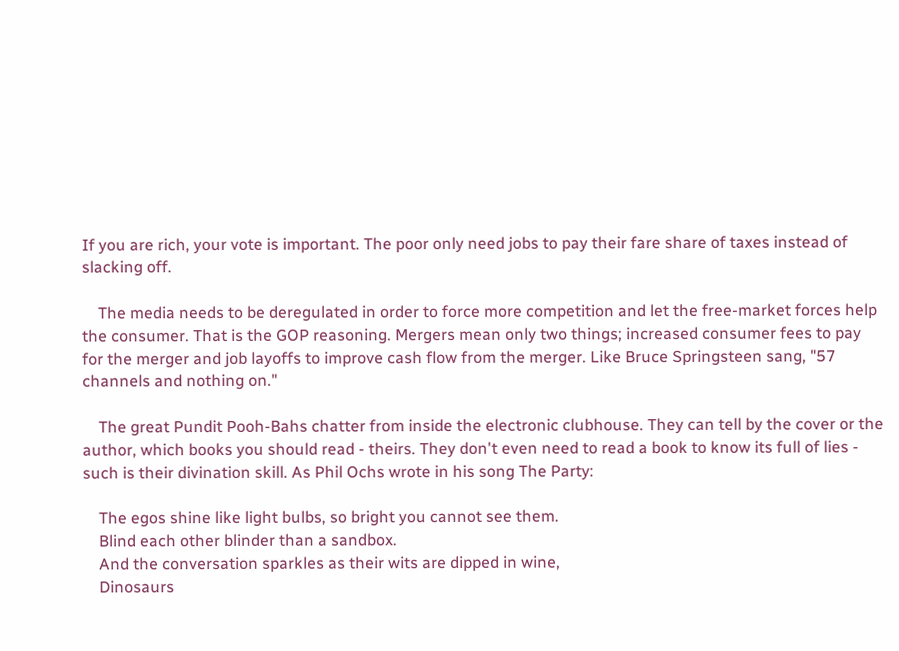If you are rich, your vote is important. The poor only need jobs to pay their fare share of taxes instead of slacking off.

    The media needs to be deregulated in order to force more competition and let the free-market forces help the consumer. That is the GOP reasoning. Mergers mean only two things; increased consumer fees to pay for the merger and job layoffs to improve cash flow from the merger. Like Bruce Springsteen sang, "57 channels and nothing on."

    The great Pundit Pooh-Bahs chatter from inside the electronic clubhouse. They can tell by the cover or the author, which books you should read - theirs. They don't even need to read a book to know its full of lies - such is their divination skill. As Phil Ochs wrote in his song The Party:

    The egos shine like light bulbs, so bright you cannot see them.
    Blind each other blinder than a sandbox.
    And the conversation sparkles as their wits are dipped in wine,
    Dinosaurs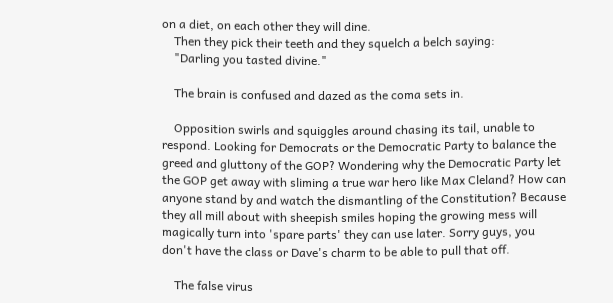on a diet, on each other they will dine.
    Then they pick their teeth and they squelch a belch saying:
    "Darling you tasted divine."

    The brain is confused and dazed as the coma sets in.

    Opposition swirls and squiggles around chasing its tail, unable to respond. Looking for Democrats or the Democratic Party to balance the greed and gluttony of the GOP? Wondering why the Democratic Party let the GOP get away with sliming a true war hero like Max Cleland? How can anyone stand by and watch the dismantling of the Constitution? Because they all mill about with sheepish smiles hoping the growing mess will magically turn into 'spare parts' they can use later. Sorry guys, you don't have the class or Dave's charm to be able to pull that off.

    The false virus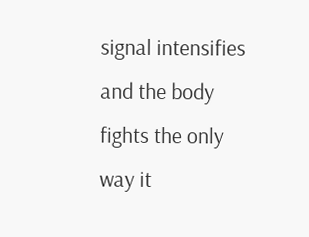signal intensifies and the body fights the only way it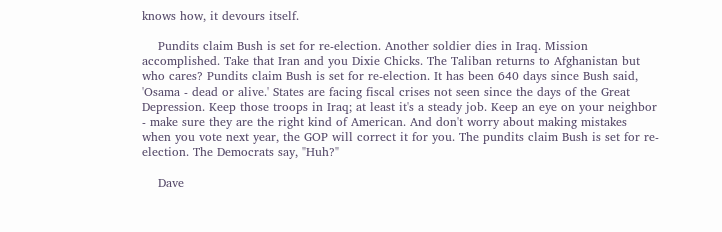knows how, it devours itself.

    Pundits claim Bush is set for re-election. Another soldier dies in Iraq. Mission accomplished. Take that Iran and you Dixie Chicks. The Taliban returns to Afghanistan but who cares? Pundits claim Bush is set for re-election. It has been 640 days since Bush said, 'Osama - dead or alive.' States are facing fiscal crises not seen since the days of the Great Depression. Keep those troops in Iraq; at least it's a steady job. Keep an eye on your neighbor - make sure they are the right kind of American. And don't worry about making mistakes when you vote next year, the GOP will correct it for you. The pundits claim Bush is set for re-election. The Democrats say, "Huh?"

    Dave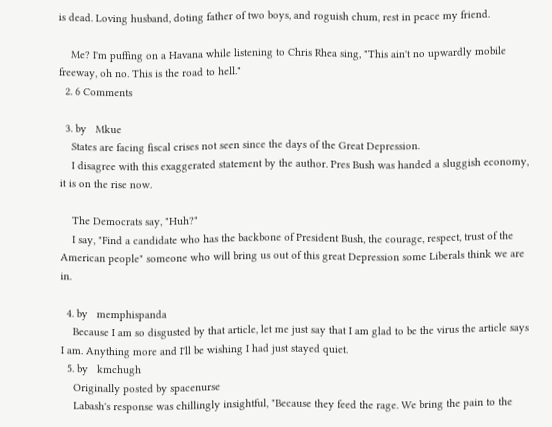is dead. Loving husband, doting father of two boys, and roguish chum, rest in peace my friend.

    Me? I'm puffing on a Havana while listening to Chris Rhea sing, "This ain't no upwardly mobile freeway, oh no. This is the road to hell."
  2. 6 Comments

  3. by   Mkue
    States are facing fiscal crises not seen since the days of the Great Depression.
    I disagree with this exaggerated statement by the author. Pres Bush was handed a sluggish economy, it is on the rise now.

    The Democrats say, "Huh?"
    I say, "Find a candidate who has the backbone of President Bush, the courage, respect, trust of the American people" someone who will bring us out of this great Depression some Liberals think we are in.

  4. by   memphispanda
    Because I am so disgusted by that article, let me just say that I am glad to be the virus the article says I am. Anything more and I'll be wishing I had just stayed quiet.
  5. by   kmchugh
    Originally posted by spacenurse
    Labash's response was chillingly insightful, "Because they feed the rage. We bring the pain to the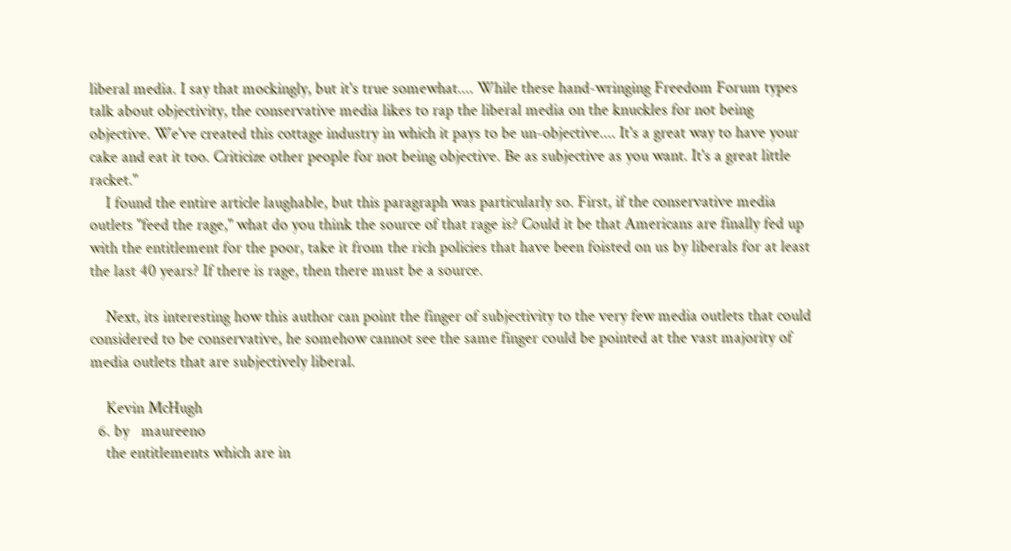liberal media. I say that mockingly, but it's true somewhat.... While these hand-wringing Freedom Forum types talk about objectivity, the conservative media likes to rap the liberal media on the knuckles for not being objective. We've created this cottage industry in which it pays to be un-objective.... It's a great way to have your cake and eat it too. Criticize other people for not being objective. Be as subjective as you want. It's a great little racket."
    I found the entire article laughable, but this paragraph was particularly so. First, if the conservative media outlets "feed the rage," what do you think the source of that rage is? Could it be that Americans are finally fed up with the entitlement for the poor, take it from the rich policies that have been foisted on us by liberals for at least the last 40 years? If there is rage, then there must be a source.

    Next, its interesting how this author can point the finger of subjectivity to the very few media outlets that could considered to be conservative, he somehow cannot see the same finger could be pointed at the vast majority of media outlets that are subjectively liberal.

    Kevin McHugh
  6. by   maureeno
    the entitlements which are in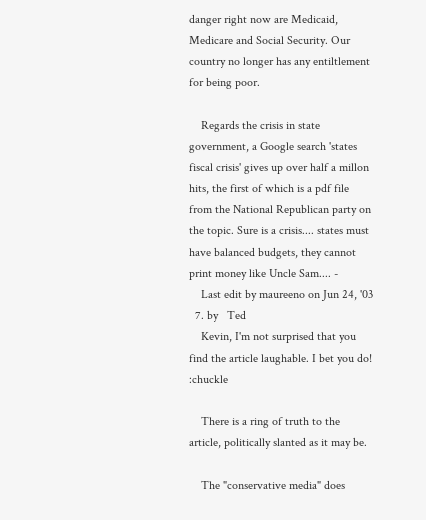danger right now are Medicaid, Medicare and Social Security. Our country no longer has any entiltlement for being poor.

    Regards the crisis in state government, a Google search 'states fiscal crisis' gives up over half a millon hits, the first of which is a pdf file from the National Republican party on the topic. Sure is a crisis.... states must have balanced budgets, they cannot print money like Uncle Sam.... -
    Last edit by maureeno on Jun 24, '03
  7. by   Ted
    Kevin, I'm not surprised that you find the article laughable. I bet you do! :chuckle

    There is a ring of truth to the article, politically slanted as it may be.

    The "conservative media" does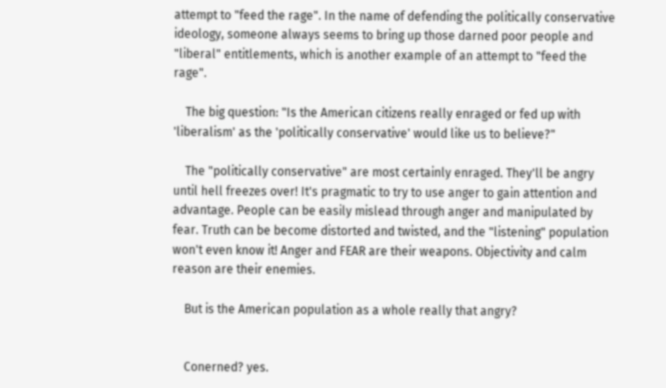attempt to "feed the rage". In the name of defending the politically conservative ideology, someone always seems to bring up those darned poor people and "liberal" entitlements, which is another example of an attempt to "feed the rage".

    The big question: "Is the American citizens really enraged or fed up with 'liberalism' as the 'politically conservative' would like us to believe?"

    The "politically conservative" are most certainly enraged. They'll be angry until hell freezes over! It's pragmatic to try to use anger to gain attention and advantage. People can be easily mislead through anger and manipulated by fear. Truth can be become distorted and twisted, and the "listening" population won't even know it! Anger and FEAR are their weapons. Objectivity and calm reason are their enemies.

    But is the American population as a whole really that angry?


    Conerned? yes.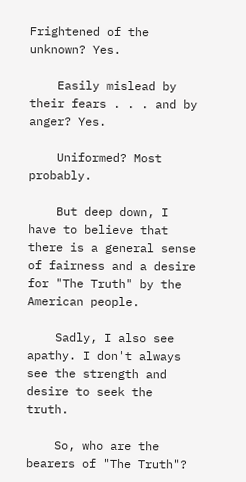Frightened of the unknown? Yes.

    Easily mislead by their fears . . . and by anger? Yes.

    Uniformed? Most probably.

    But deep down, I have to believe that there is a general sense of fairness and a desire for "The Truth" by the American people.

    Sadly, I also see apathy. I don't always see the strength and desire to seek the truth.

    So, who are the bearers of "The Truth"?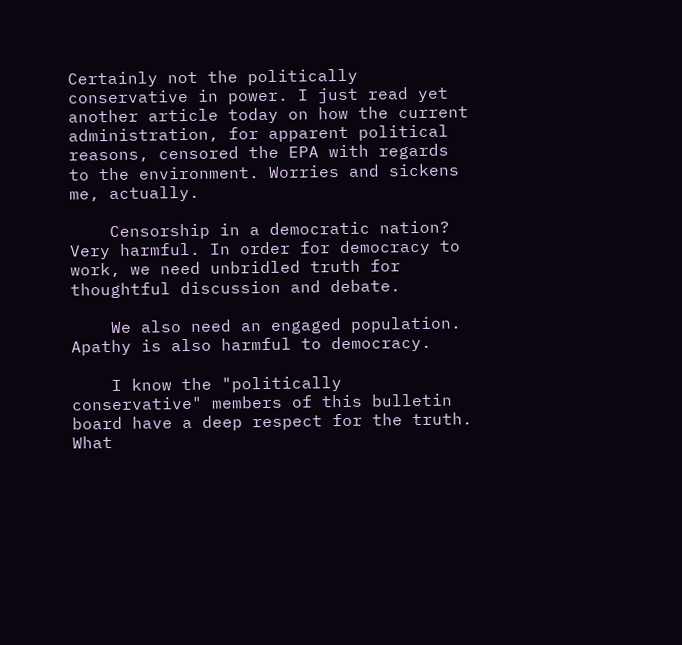Certainly not the politically conservative in power. I just read yet another article today on how the current administration, for apparent political reasons, censored the EPA with regards to the environment. Worries and sickens me, actually.

    Censorship in a democratic nation? Very harmful. In order for democracy to work, we need unbridled truth for thoughtful discussion and debate.

    We also need an engaged population. Apathy is also harmful to democracy.

    I know the "politically conservative" members of this bulletin board have a deep respect for the truth. What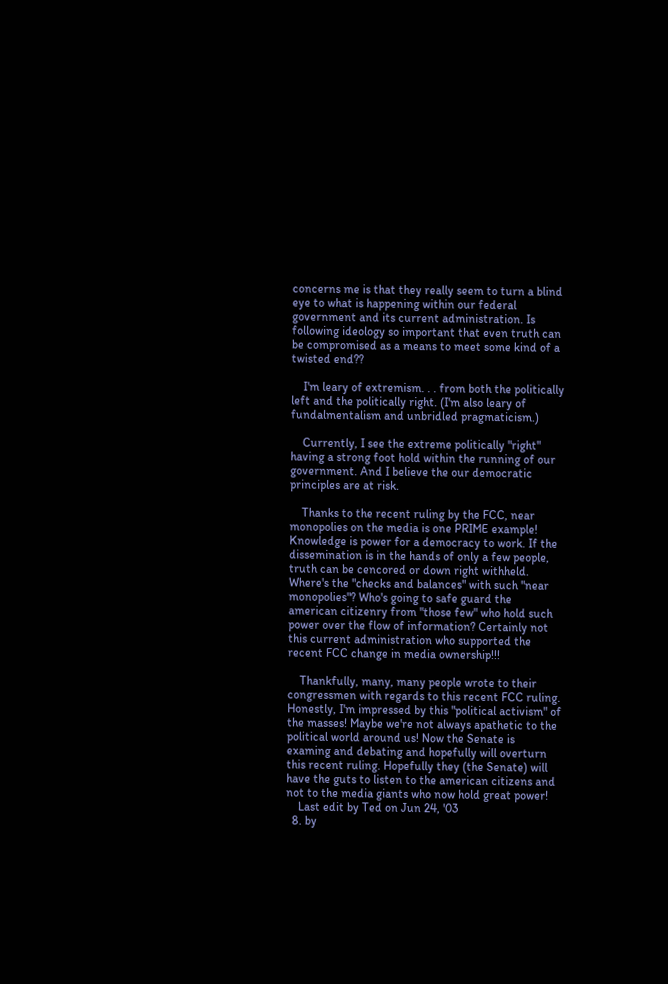concerns me is that they really seem to turn a blind eye to what is happening within our federal government and its current administration. Is following ideology so important that even truth can be compromised as a means to meet some kind of a twisted end??

    I'm leary of extremism. . . from both the politically left and the politically right. (I'm also leary of fundalmentalism and unbridled pragmaticism.)

    Currently, I see the extreme politically "right" having a strong foot hold within the running of our government. And I believe the our democratic principles are at risk.

    Thanks to the recent ruling by the FCC, near monopolies on the media is one PRIME example! Knowledge is power for a democracy to work. If the dissemination is in the hands of only a few people, truth can be cencored or down right withheld. Where's the "checks and balances" with such "near monopolies"? Who's going to safe guard the american citizenry from "those few" who hold such power over the flow of information? Certainly not this current administration who supported the recent FCC change in media ownership!!!

    Thankfully, many, many people wrote to their congressmen with regards to this recent FCC ruling. Honestly, I'm impressed by this "political activism" of the masses! Maybe we're not always apathetic to the political world around us! Now the Senate is examing and debating and hopefully will overturn this recent ruling. Hopefully they (the Senate) will have the guts to listen to the american citizens and not to the media giants who now hold great power!
    Last edit by Ted on Jun 24, '03
  8. by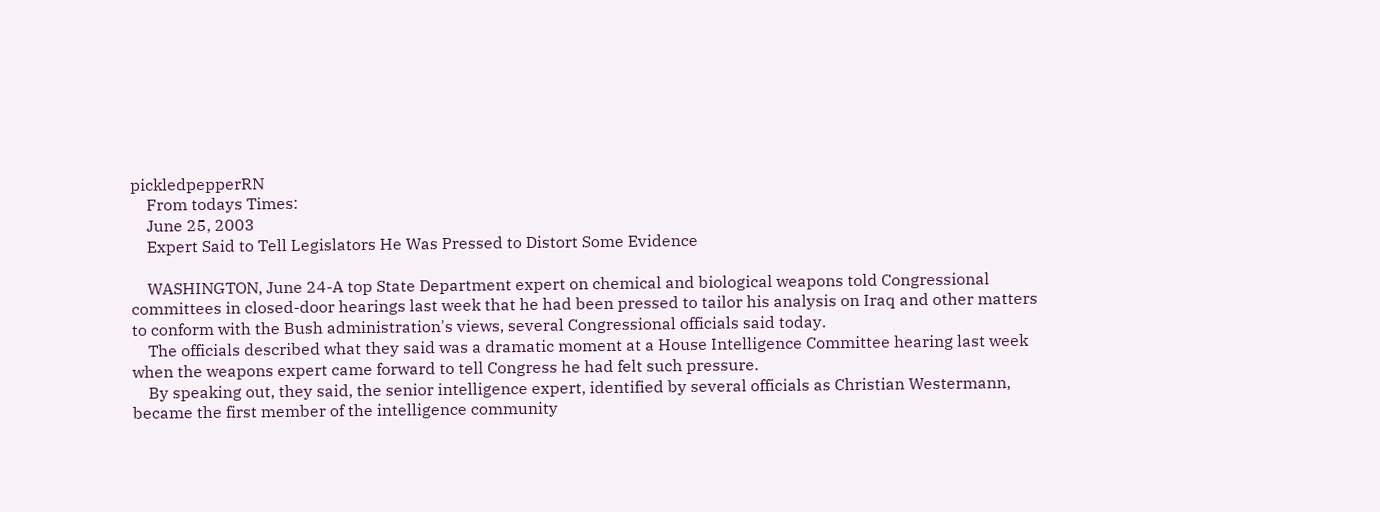pickledpepperRN
    From todays Times:
    June 25, 2003
    Expert Said to Tell Legislators He Was Pressed to Distort Some Evidence

    WASHINGTON, June 24-A top State Department expert on chemical and biological weapons told Congressional committees in closed-door hearings last week that he had been pressed to tailor his analysis on Iraq and other matters to conform with the Bush administration's views, several Congressional officials said today.
    The officials described what they said was a dramatic moment at a House Intelligence Committee hearing last week when the weapons expert came forward to tell Congress he had felt such pressure.
    By speaking out, they said, the senior intelligence expert, identified by several officials as Christian Westermann, became the first member of the intelligence community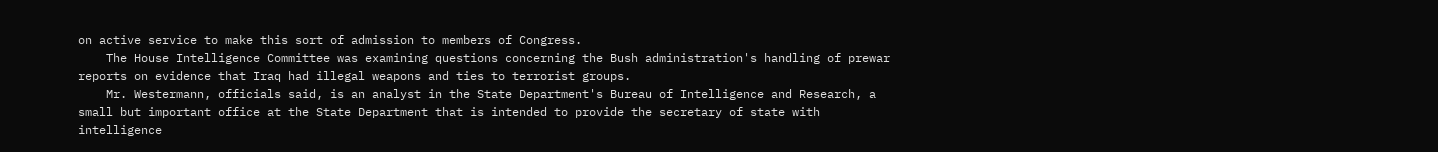on active service to make this sort of admission to members of Congress.
    The House Intelligence Committee was examining questions concerning the Bush administration's handling of prewar reports on evidence that Iraq had illegal weapons and ties to terrorist groups.
    Mr. Westermann, officials said, is an analyst in the State Department's Bureau of Intelligence and Research, a small but important office at the State Department that is intended to provide the secretary of state with intelligence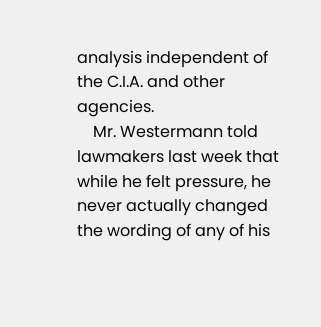analysis independent of the C.I.A. and other agencies.
    Mr. Westermann told lawmakers last week that while he felt pressure, he never actually changed the wording of any of his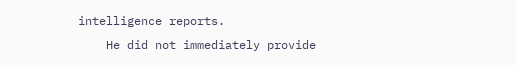intelligence reports.
    He did not immediately provide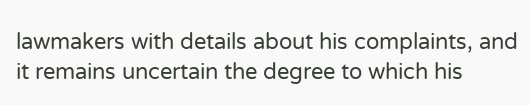lawmakers with details about his complaints, and it remains uncertain the degree to which his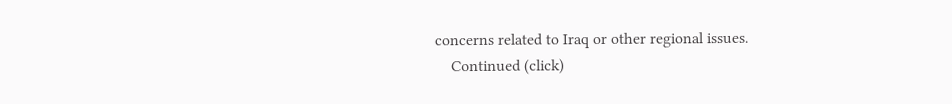concerns related to Iraq or other regional issues.
    Continued (click)